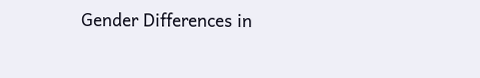Gender Differences in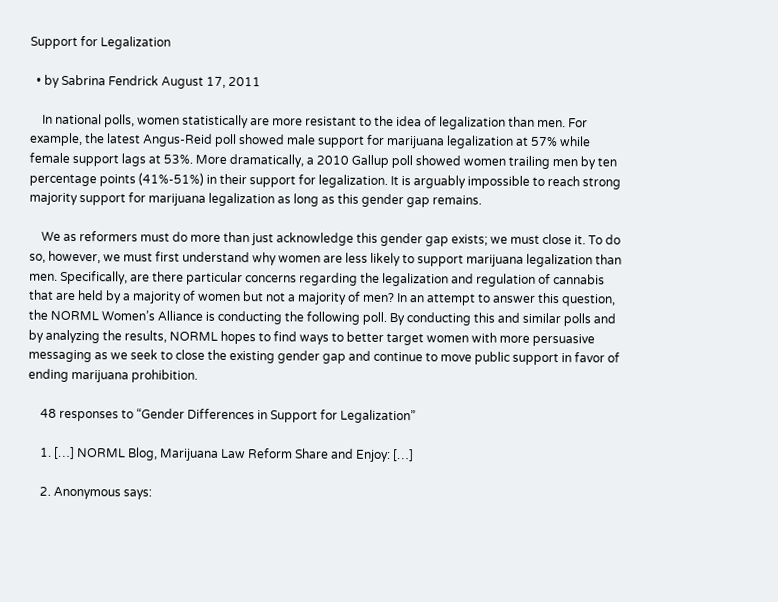Support for Legalization

  • by Sabrina Fendrick August 17, 2011

    In national polls, women statistically are more resistant to the idea of legalization than men. For example, the latest Angus-Reid poll showed male support for marijuana legalization at 57% while female support lags at 53%. More dramatically, a 2010 Gallup poll showed women trailing men by ten percentage points (41%-51%) in their support for legalization. It is arguably impossible to reach strong majority support for marijuana legalization as long as this gender gap remains.

    We as reformers must do more than just acknowledge this gender gap exists; we must close it. To do so, however, we must first understand why women are less likely to support marijuana legalization than men. Specifically, are there particular concerns regarding the legalization and regulation of cannabis that are held by a majority of women but not a majority of men? In an attempt to answer this question, the NORML Women’s Alliance is conducting the following poll. By conducting this and similar polls and by analyzing the results, NORML hopes to find ways to better target women with more persuasive messaging as we seek to close the existing gender gap and continue to move public support in favor of ending marijuana prohibition.

    48 responses to “Gender Differences in Support for Legalization”

    1. […] NORML Blog, Marijuana Law Reform Share and Enjoy: […]

    2. Anonymous says: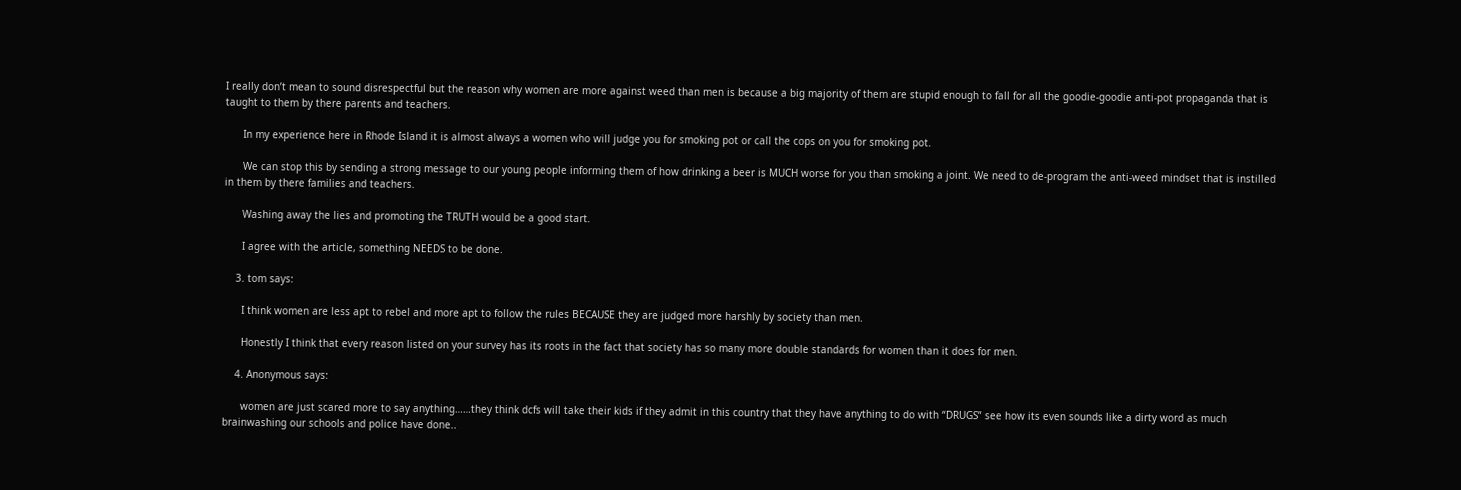I really don’t mean to sound disrespectful but the reason why women are more against weed than men is because a big majority of them are stupid enough to fall for all the goodie-goodie anti-pot propaganda that is taught to them by there parents and teachers.

      In my experience here in Rhode Island it is almost always a women who will judge you for smoking pot or call the cops on you for smoking pot.

      We can stop this by sending a strong message to our young people informing them of how drinking a beer is MUCH worse for you than smoking a joint. We need to de-program the anti-weed mindset that is instilled in them by there families and teachers.

      Washing away the lies and promoting the TRUTH would be a good start.

      I agree with the article, something NEEDS to be done.

    3. tom says:

      I think women are less apt to rebel and more apt to follow the rules BECAUSE they are judged more harshly by society than men.

      Honestly I think that every reason listed on your survey has its roots in the fact that society has so many more double standards for women than it does for men.

    4. Anonymous says:

      women are just scared more to say anything……they think dcfs will take their kids if they admit in this country that they have anything to do with “DRUGS” see how its even sounds like a dirty word as much brainwashing our schools and police have done..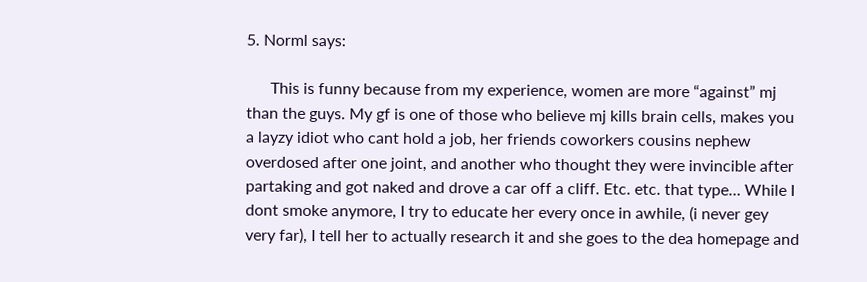5. Norml says:

      This is funny because from my experience, women are more “against” mj than the guys. My gf is one of those who believe mj kills brain cells, makes you a layzy idiot who cant hold a job, her friends coworkers cousins nephew overdosed after one joint, and another who thought they were invincible after partaking and got naked and drove a car off a cliff. Etc. etc. that type… While I dont smoke anymore, I try to educate her every once in awhile, (i never gey very far), I tell her to actually research it and she goes to the dea homepage and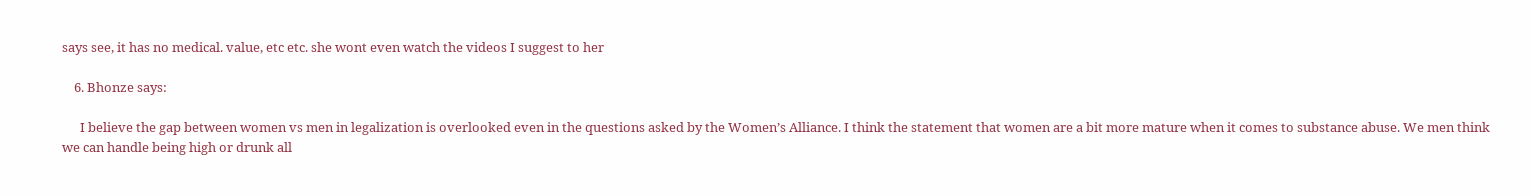says see, it has no medical. value, etc etc. she wont even watch the videos I suggest to her

    6. Bhonze says:

      I believe the gap between women vs men in legalization is overlooked even in the questions asked by the Women’s Alliance. I think the statement that women are a bit more mature when it comes to substance abuse. We men think we can handle being high or drunk all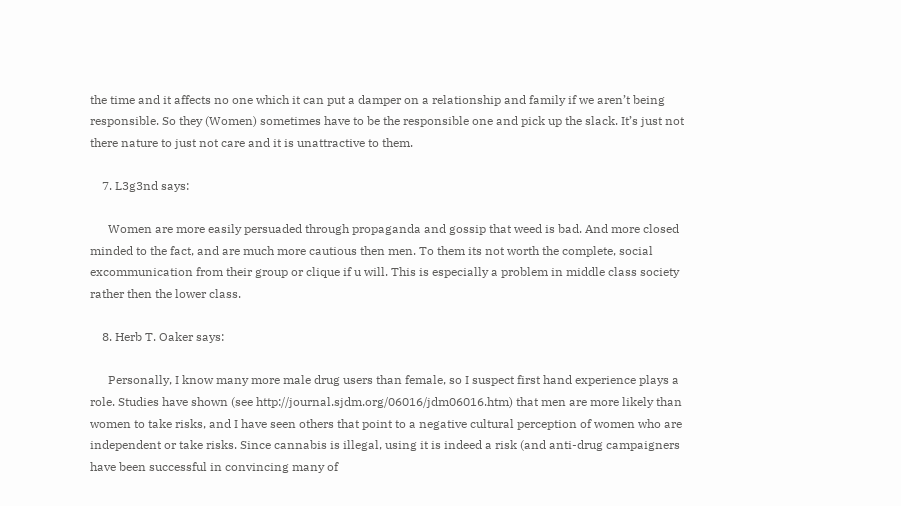the time and it affects no one which it can put a damper on a relationship and family if we aren’t being responsible. So they (Women) sometimes have to be the responsible one and pick up the slack. It’s just not there nature to just not care and it is unattractive to them.

    7. L3g3nd says:

      Women are more easily persuaded through propaganda and gossip that weed is bad. And more closed minded to the fact, and are much more cautious then men. To them its not worth the complete, social excommunication from their group or clique if u will. This is especially a problem in middle class society rather then the lower class.

    8. Herb T. Oaker says:

      Personally, I know many more male drug users than female, so I suspect first hand experience plays a role. Studies have shown (see http://journal.sjdm.org/06016/jdm06016.htm) that men are more likely than women to take risks, and I have seen others that point to a negative cultural perception of women who are independent or take risks. Since cannabis is illegal, using it is indeed a risk (and anti-drug campaigners have been successful in convincing many of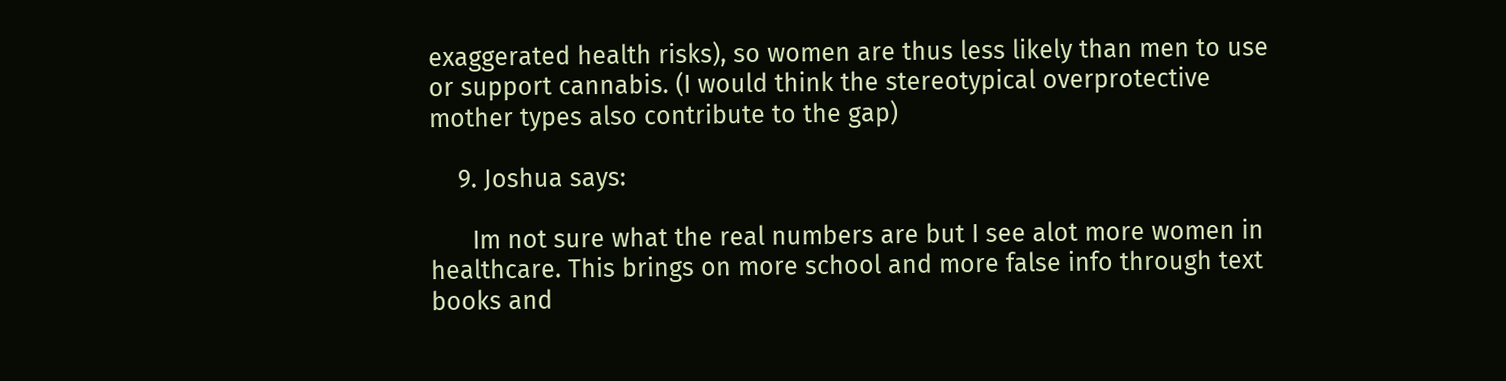exaggerated health risks), so women are thus less likely than men to use or support cannabis. (I would think the stereotypical overprotective mother types also contribute to the gap)

    9. Joshua says:

      Im not sure what the real numbers are but I see alot more women in healthcare. This brings on more school and more false info through text books and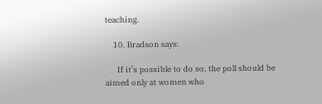teaching.

    10. Bradson says:

      If it’s possible to do so, the poll should be aimed only at women who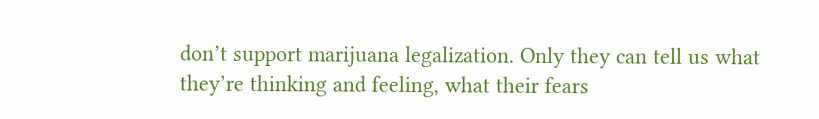don’t support marijuana legalization. Only they can tell us what they’re thinking and feeling, what their fears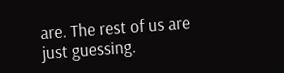are. The rest of us are just guessing.